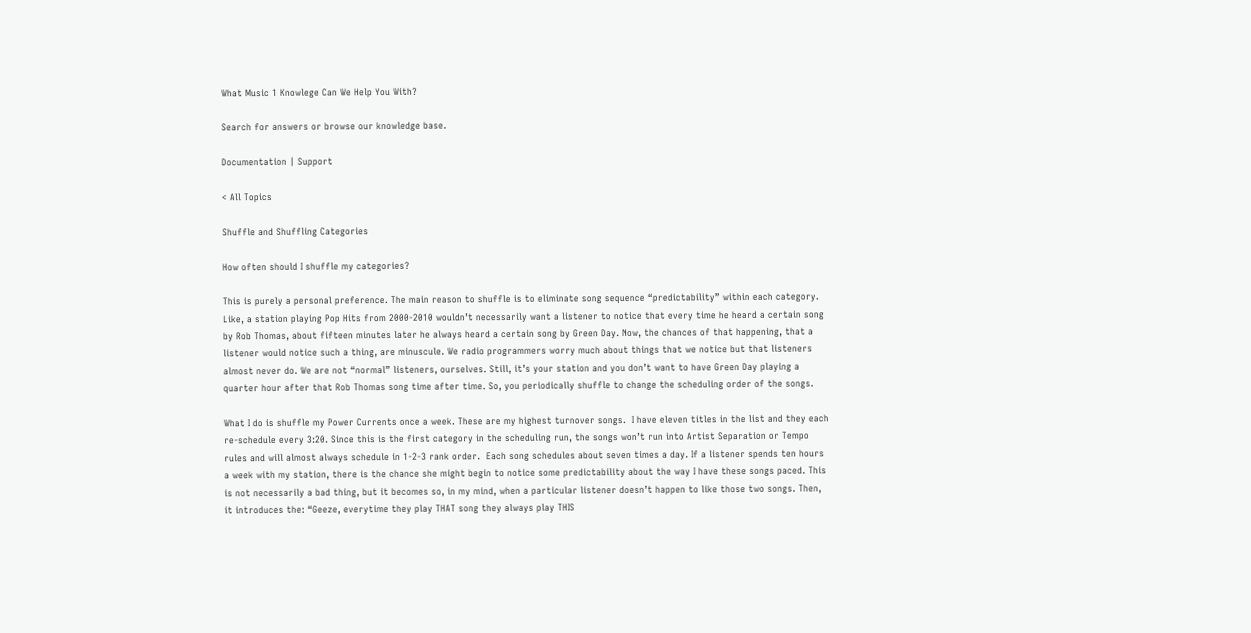What Music 1 Knowlege Can We Help You With?

Search for answers or browse our knowledge base.

Documentation | Support

< All Topics

Shuffle and Shuffling Categories

How often should I shuffle my categories?

This is purely a personal preference. The main reason to shuffle is to eliminate song sequence “predictability” within each category. Like, a station playing Pop Hits from 2000-2010 wouldn’t necessarily want a listener to notice that every time he heard a certain song by Rob Thomas, about fifteen minutes later he always heard a certain song by Green Day. Now, the chances of that happening, that a listener would notice such a thing, are minuscule. We radio programmers worry much about things that we notice but that listeners almost never do. We are not “normal” listeners, ourselves. Still, it’s your station and you don’t want to have Green Day playing a quarter hour after that Rob Thomas song time after time. So, you periodically shuffle to change the scheduling order of the songs.

What I do is shuffle my Power Currents once a week. These are my highest turnover songs.  I have eleven titles in the list and they each  re-schedule every 3:20. Since this is the first category in the scheduling run, the songs won’t run into Artist Separation or Tempo rules and will almost always schedule in 1-2-3 rank order.  Each song schedules about seven times a day. If a listener spends ten hours a week with my station, there is the chance she might begin to notice some predictability about the way I have these songs paced. This is not necessarily a bad thing, but it becomes so, in my mind, when a particular listener doesn’t happen to like those two songs. Then, it introduces the: “Geeze, everytime they play THAT song they always play THIS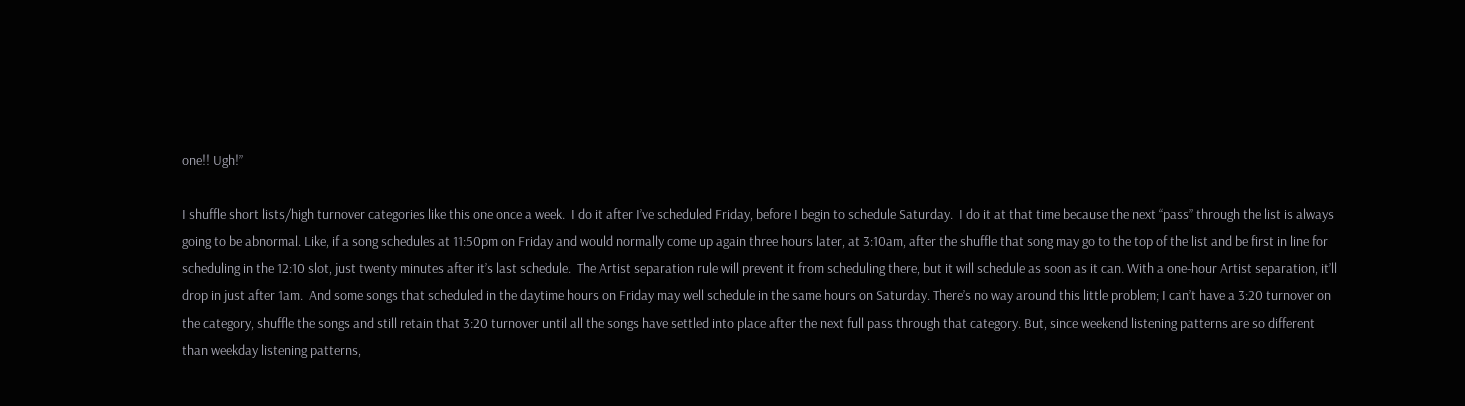one!! Ugh!”

I shuffle short lists/high turnover categories like this one once a week.  I do it after I’ve scheduled Friday, before I begin to schedule Saturday.  I do it at that time because the next “pass” through the list is always going to be abnormal. Like, if a song schedules at 11:50pm on Friday and would normally come up again three hours later, at 3:10am, after the shuffle that song may go to the top of the list and be first in line for scheduling in the 12:10 slot, just twenty minutes after it’s last schedule.  The Artist separation rule will prevent it from scheduling there, but it will schedule as soon as it can. With a one-hour Artist separation, it’ll drop in just after 1am.  And some songs that scheduled in the daytime hours on Friday may well schedule in the same hours on Saturday. There’s no way around this little problem; I can’t have a 3:20 turnover on the category, shuffle the songs and still retain that 3:20 turnover until all the songs have settled into place after the next full pass through that category. But, since weekend listening patterns are so different than weekday listening patterns,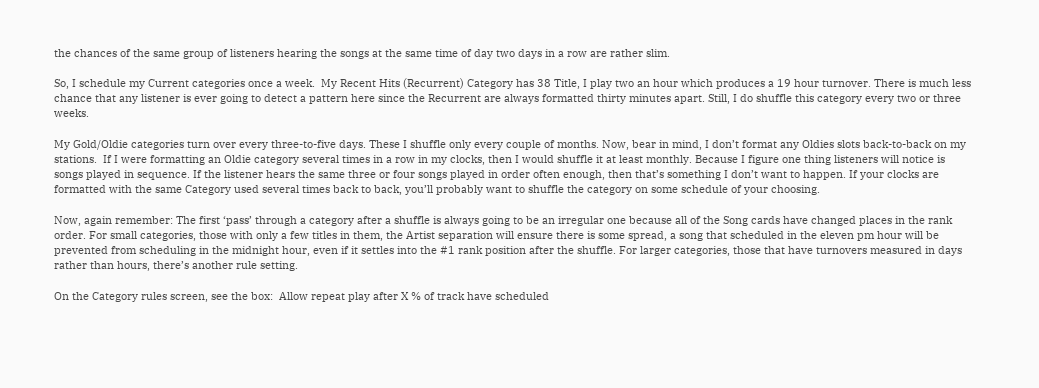the chances of the same group of listeners hearing the songs at the same time of day two days in a row are rather slim.

So, I schedule my Current categories once a week.  My Recent Hits (Recurrent) Category has 38 Title, I play two an hour which produces a 19 hour turnover. There is much less chance that any listener is ever going to detect a pattern here since the Recurrent are always formatted thirty minutes apart. Still, I do shuffle this category every two or three weeks.

My Gold/Oldie categories turn over every three-to-five days. These I shuffle only every couple of months. Now, bear in mind, I don’t format any Oldies slots back-to-back on my stations.  If I were formatting an Oldie category several times in a row in my clocks, then I would shuffle it at least monthly. Because I figure one thing listeners will notice is songs played in sequence. If the listener hears the same three or four songs played in order often enough, then that’s something I don’t want to happen. If your clocks are formatted with the same Category used several times back to back, you’ll probably want to shuffle the category on some schedule of your choosing.

Now, again remember: The first ‘pass’ through a category after a shuffle is always going to be an irregular one because all of the Song cards have changed places in the rank order. For small categories, those with only a few titles in them, the Artist separation will ensure there is some spread, a song that scheduled in the eleven pm hour will be prevented from scheduling in the midnight hour, even if it settles into the #1 rank position after the shuffle. For larger categories, those that have turnovers measured in days rather than hours, there’s another rule setting.

On the Category rules screen, see the box:  Allow repeat play after X % of track have scheduled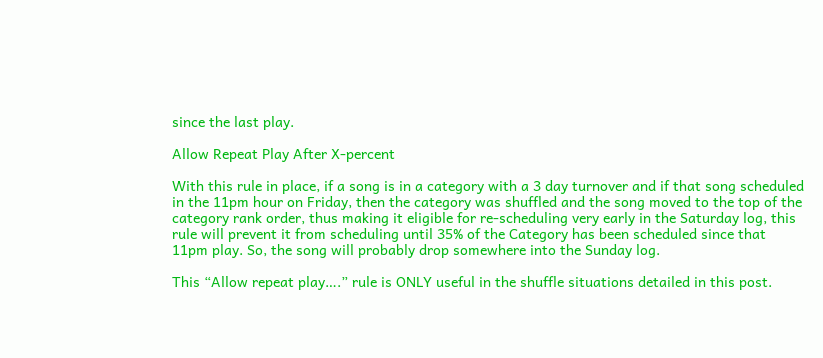since the last play.

Allow Repeat Play After X-percent

With this rule in place, if a song is in a category with a 3 day turnover and if that song scheduled in the 11pm hour on Friday, then the category was shuffled and the song moved to the top of the category rank order, thus making it eligible for re-scheduling very early in the Saturday log, this rule will prevent it from scheduling until 35% of the Category has been scheduled since that 11pm play. So, the song will probably drop somewhere into the Sunday log.

This “Allow repeat play….” rule is ONLY useful in the shuffle situations detailed in this post.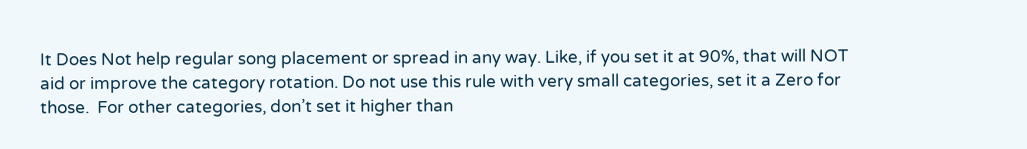It Does Not help regular song placement or spread in any way. Like, if you set it at 90%, that will NOT aid or improve the category rotation. Do not use this rule with very small categories, set it a Zero for those.  For other categories, don’t set it higher than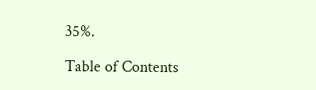35%.

Table of Contents